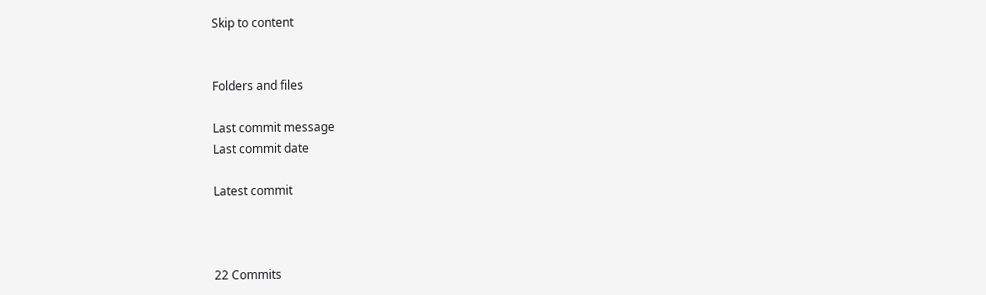Skip to content


Folders and files

Last commit message
Last commit date

Latest commit



22 Commits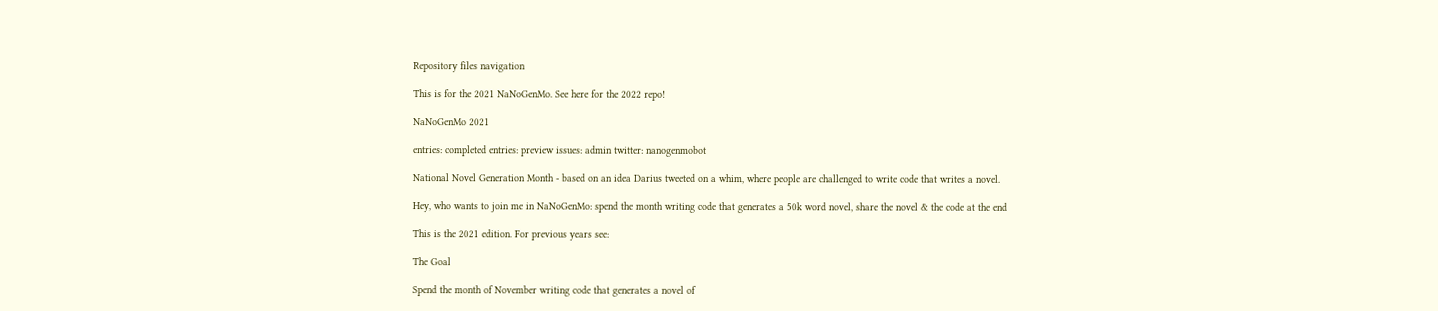Repository files navigation

This is for the 2021 NaNoGenMo. See here for the 2022 repo!

NaNoGenMo 2021

entries: completed entries: preview issues: admin twitter: nanogenmobot

National Novel Generation Month - based on an idea Darius tweeted on a whim, where people are challenged to write code that writes a novel.

Hey, who wants to join me in NaNoGenMo: spend the month writing code that generates a 50k word novel, share the novel & the code at the end

This is the 2021 edition. For previous years see:

The Goal

Spend the month of November writing code that generates a novel of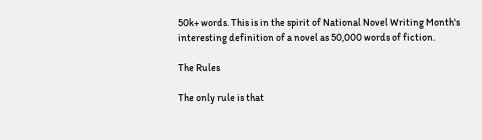50k+ words. This is in the spirit of National Novel Writing Month's interesting definition of a novel as 50,000 words of fiction.

The Rules

The only rule is that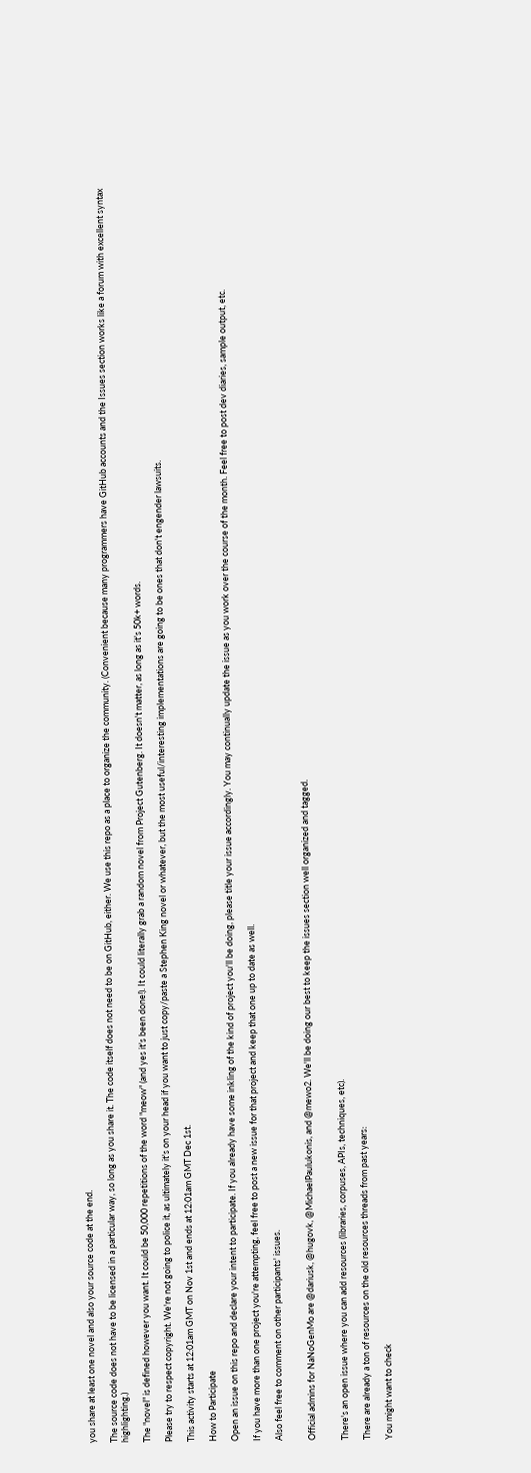you share at least one novel and also your source code at the end.

The source code does not have to be licensed in a particular way, so long as you share it. The code itself does not need to be on GitHub, either. We use this repo as a place to organize the community. (Convenient because many programmers have GitHub accounts and the Issues section works like a forum with excellent syntax highlighting.)

The "novel" is defined however you want. It could be 50,000 repetitions of the word "meow" (and yes it's been done!). It could literally grab a random novel from Project Gutenberg. It doesn't matter, as long as it's 50k+ words.

Please try to respect copyright. We're not going to police it, as ultimately it's on your head if you want to just copy/paste a Stephen King novel or whatever, but the most useful/interesting implementations are going to be ones that don't engender lawsuits.

This activity starts at 12:01am GMT on Nov 1st and ends at 12:01am GMT Dec 1st.

How to Participate

Open an issue on this repo and declare your intent to participate. If you already have some inkling of the kind of project you'll be doing, please title your issue accordingly. You may continually update the issue as you work over the course of the month. Feel free to post dev diaries, sample output, etc.

If you have more than one project you're attempting, feel free to post a new issue for that project and keep that one up to date as well.

Also feel free to comment on other participants' issues.


Official admins for NaNoGenMo are @dariusk, @hugovk, @MichaelPaulukonis, and @mewo2. We'll be doing our best to keep the issues section well organized and tagged.


There's an open issue where you can add resources (libraries, corpuses, APIs, techniques, etc).

There are already a ton of resources on the old resources threads from past years:

You might want to check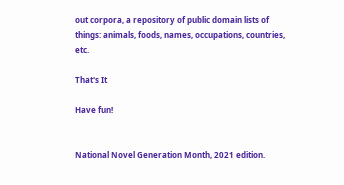out corpora, a repository of public domain lists of things: animals, foods, names, occupations, countries, etc.

That's It

Have fun!


National Novel Generation Month, 2021 edition.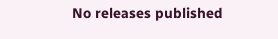No releases published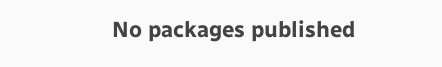No packages published